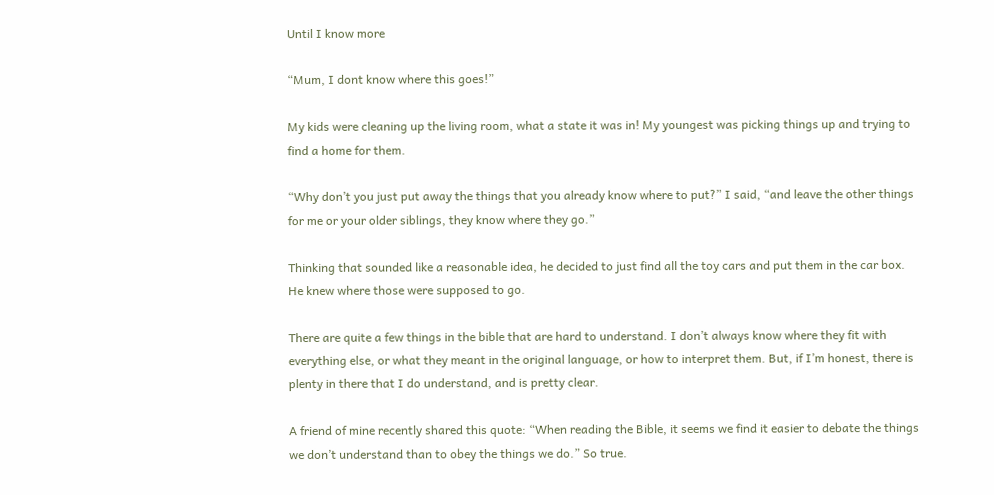Until I know more

“Mum, I dont know where this goes!”

My kids were cleaning up the living room, what a state it was in! My youngest was picking things up and trying to find a home for them.

“Why don’t you just put away the things that you already know where to put?” I said, “and leave the other things for me or your older siblings, they know where they go.”

Thinking that sounded like a reasonable idea, he decided to just find all the toy cars and put them in the car box. He knew where those were supposed to go.

There are quite a few things in the bible that are hard to understand. I don’t always know where they fit with everything else, or what they meant in the original language, or how to interpret them. But, if I’m honest, there is plenty in there that I do understand, and is pretty clear.

A friend of mine recently shared this quote: “When reading the Bible, it seems we find it easier to debate the things we don’t understand than to obey the things we do.” So true.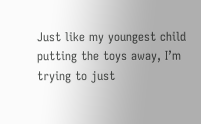Just like my youngest child putting the toys away, I’m trying to just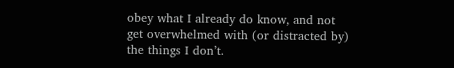obey what I already do know, and not get overwhelmed with (or distracted by) the things I don’t.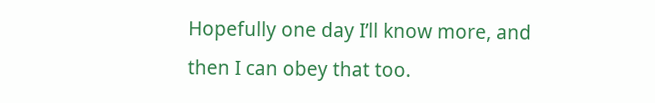Hopefully one day I’ll know more, and then I can obey that too.